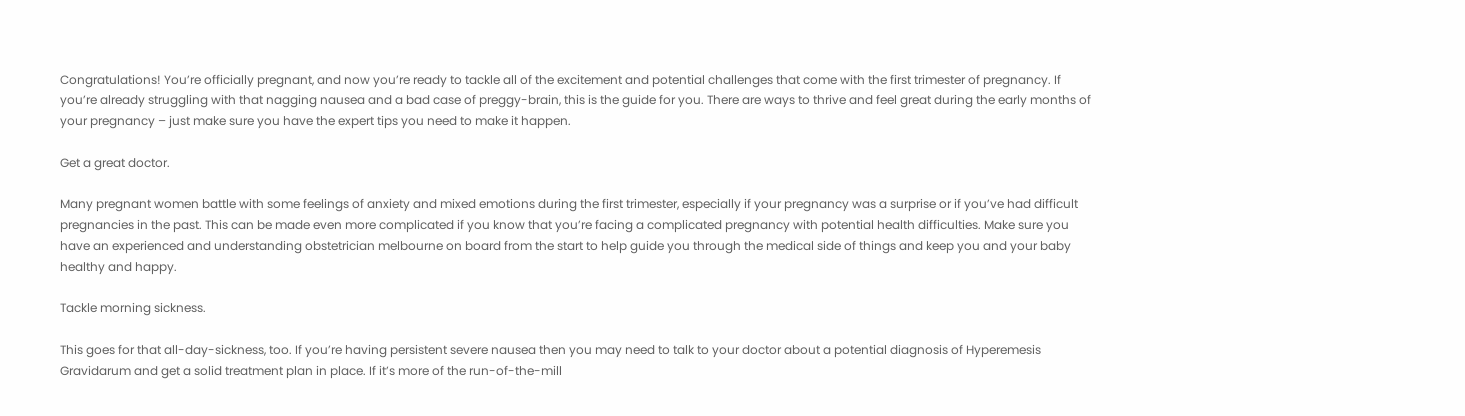Congratulations! You’re officially pregnant, and now you’re ready to tackle all of the excitement and potential challenges that come with the first trimester of pregnancy. If you’re already struggling with that nagging nausea and a bad case of preggy-brain, this is the guide for you. There are ways to thrive and feel great during the early months of your pregnancy – just make sure you have the expert tips you need to make it happen.

Get a great doctor.

Many pregnant women battle with some feelings of anxiety and mixed emotions during the first trimester, especially if your pregnancy was a surprise or if you’ve had difficult pregnancies in the past. This can be made even more complicated if you know that you’re facing a complicated pregnancy with potential health difficulties. Make sure you have an experienced and understanding obstetrician melbourne on board from the start to help guide you through the medical side of things and keep you and your baby healthy and happy.

Tackle morning sickness.

This goes for that all-day-sickness, too. If you’re having persistent severe nausea then you may need to talk to your doctor about a potential diagnosis of Hyperemesis Gravidarum and get a solid treatment plan in place. If it’s more of the run-of-the-mill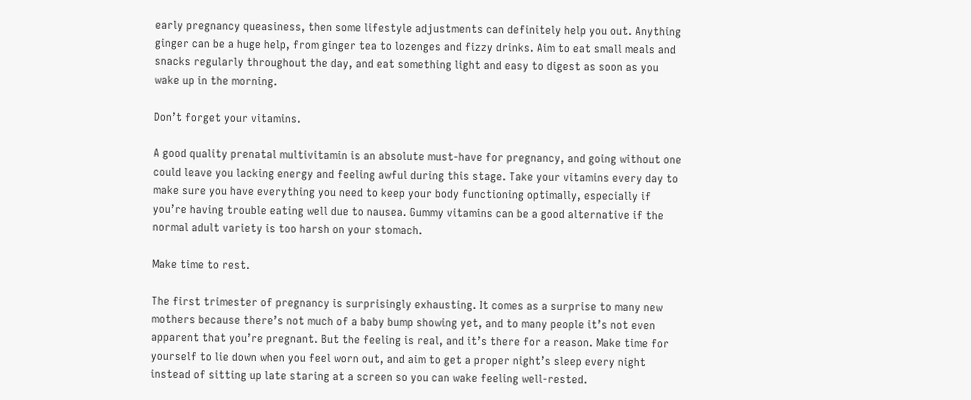early pregnancy queasiness, then some lifestyle adjustments can definitely help you out. Anything ginger can be a huge help, from ginger tea to lozenges and fizzy drinks. Aim to eat small meals and snacks regularly throughout the day, and eat something light and easy to digest as soon as you wake up in the morning.

Don’t forget your vitamins.

A good quality prenatal multivitamin is an absolute must-have for pregnancy, and going without one could leave you lacking energy and feeling awful during this stage. Take your vitamins every day to make sure you have everything you need to keep your body functioning optimally, especially if you’re having trouble eating well due to nausea. Gummy vitamins can be a good alternative if the normal adult variety is too harsh on your stomach.

Make time to rest.

The first trimester of pregnancy is surprisingly exhausting. It comes as a surprise to many new mothers because there’s not much of a baby bump showing yet, and to many people it’s not even apparent that you’re pregnant. But the feeling is real, and it’s there for a reason. Make time for yourself to lie down when you feel worn out, and aim to get a proper night’s sleep every night instead of sitting up late staring at a screen so you can wake feeling well-rested.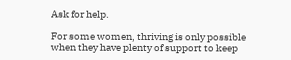Ask for help.

For some women, thriving is only possible when they have plenty of support to keep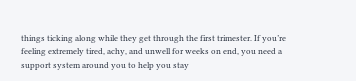things ticking along while they get through the first trimester. If you’re feeling extremely tired, achy, and unwell for weeks on end, you need a support system around you to help you stay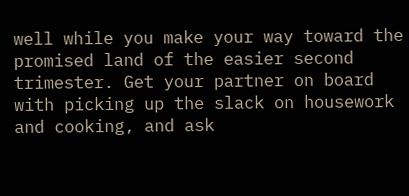well while you make your way toward the promised land of the easier second trimester. Get your partner on board with picking up the slack on housework and cooking, and ask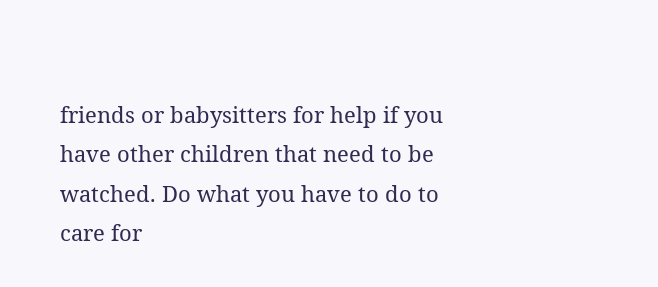friends or babysitters for help if you have other children that need to be watched. Do what you have to do to care for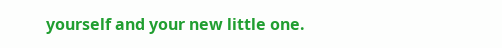yourself and your new little one.